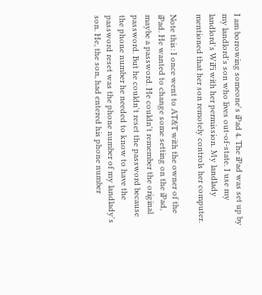I am borrowing someone's iPad 4. The iPad was set up by my landlord's son who lives out-of-state. I use my landlord's WiFi with her permission. My landlady mentioned that her son remotely controls her computer.

Note this: I once went to AT&T with the owner of the iPad. He wanted to change some setting on the iPad, maybe a password. He couldn't remember the original password. But he couldn't reset the password because the phone number he needed to know to have the password reset was the phone number of my landlady's son. He, the son, had entered his phone number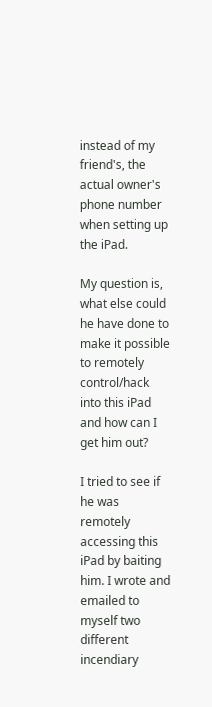instead of my friend's, the actual owner's phone number when setting up the iPad.

My question is, what else could he have done to make it possible to remotely control/hack into this iPad and how can I get him out?

I tried to see if he was remotely accessing this iPad by baiting him. I wrote and emailed to myself two different incendiary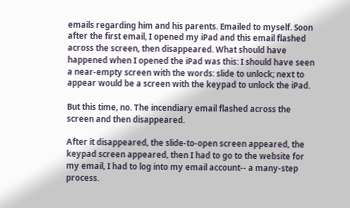emails regarding him and his parents. Emailed to myself. Soon after the first email, I opened my iPad and this email flashed across the screen, then disappeared. What should have happened when I opened the iPad was this: I should have seen a near-empty screen with the words: slide to unlock; next to appear would be a screen with the keypad to unlock the iPad.

But this time, no. The incendiary email flashed across the screen and then disappeared.

After it disappeared, the slide-to-open screen appeared, the keypad screen appeared, then I had to go to the website for my email, I had to log into my email account-- a many-step process.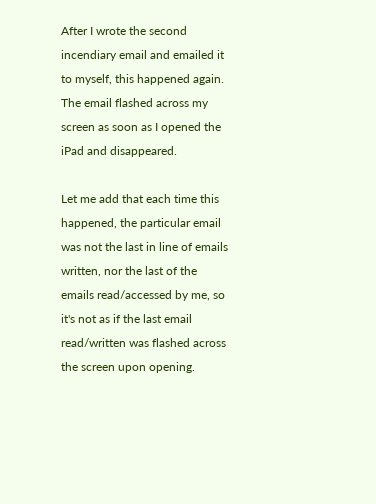After I wrote the second incendiary email and emailed it to myself, this happened again. The email flashed across my screen as soon as I opened the iPad and disappeared.

Let me add that each time this happened, the particular email was not the last in line of emails written, nor the last of the emails read/accessed by me, so it's not as if the last email read/written was flashed across the screen upon opening.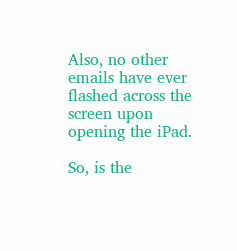Also, no other emails have ever flashed across the screen upon opening the iPad.

So, is the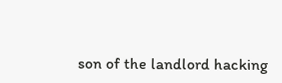son of the landlord hacking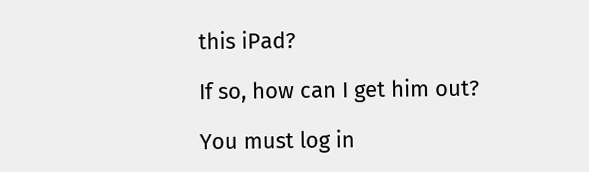this iPad?

If so, how can I get him out?

You must log in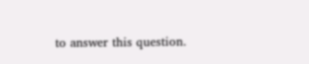to answer this question.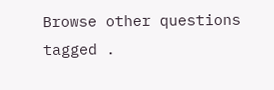Browse other questions tagged .